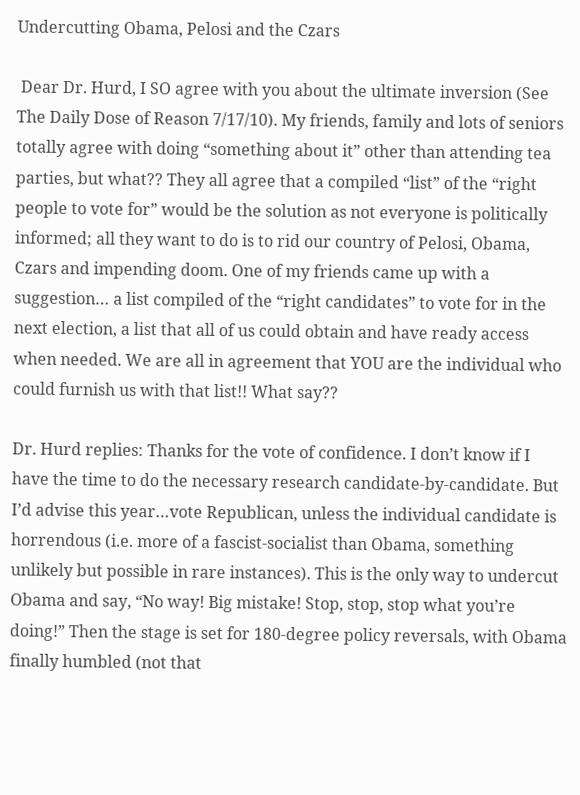Undercutting Obama, Pelosi and the Czars

 Dear Dr. Hurd, I SO agree with you about the ultimate inversion (See The Daily Dose of Reason 7/17/10). My friends, family and lots of seniors totally agree with doing “something about it” other than attending tea parties, but what?? They all agree that a compiled “list” of the “right people to vote for” would be the solution as not everyone is politically informed; all they want to do is to rid our country of Pelosi, Obama, Czars and impending doom. One of my friends came up with a suggestion… a list compiled of the “right candidates” to vote for in the next election, a list that all of us could obtain and have ready access when needed. We are all in agreement that YOU are the individual who could furnish us with that list!! What say??

Dr. Hurd replies: Thanks for the vote of confidence. I don’t know if I have the time to do the necessary research candidate-by-candidate. But I’d advise this year…vote Republican, unless the individual candidate is horrendous (i.e. more of a fascist-socialist than Obama, something unlikely but possible in rare instances). This is the only way to undercut Obama and say, “No way! Big mistake! Stop, stop, stop what you’re doing!” Then the stage is set for 180-degree policy reversals, with Obama finally humbled (not that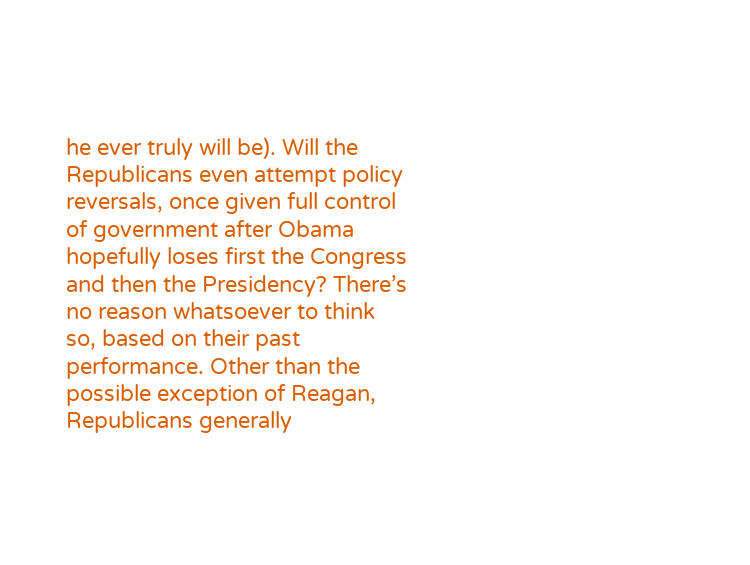he ever truly will be). Will the Republicans even attempt policy reversals, once given full control of government after Obama hopefully loses first the Congress and then the Presidency? There’s no reason whatsoever to think so, based on their past performance. Other than the possible exception of Reagan, Republicans generally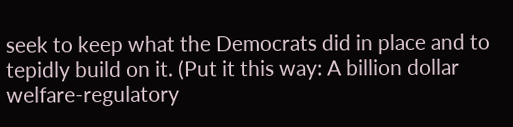seek to keep what the Democrats did in place and to tepidly build on it. (Put it this way: A billion dollar welfare-regulatory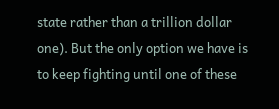state rather than a trillion dollar one). But the only option we have is to keep fighting until one of these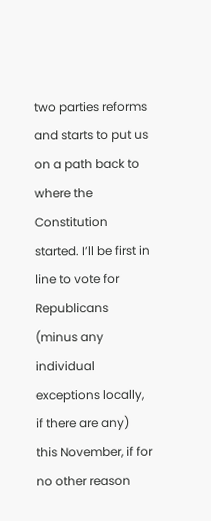two parties reforms and starts to put us on a path back to where the Constitution started. I’ll be first in line to vote for Republicans (minus any individual exceptions locally, if there are any) this November, if for no other reason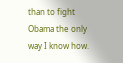than to fight Obama the only way I know how.